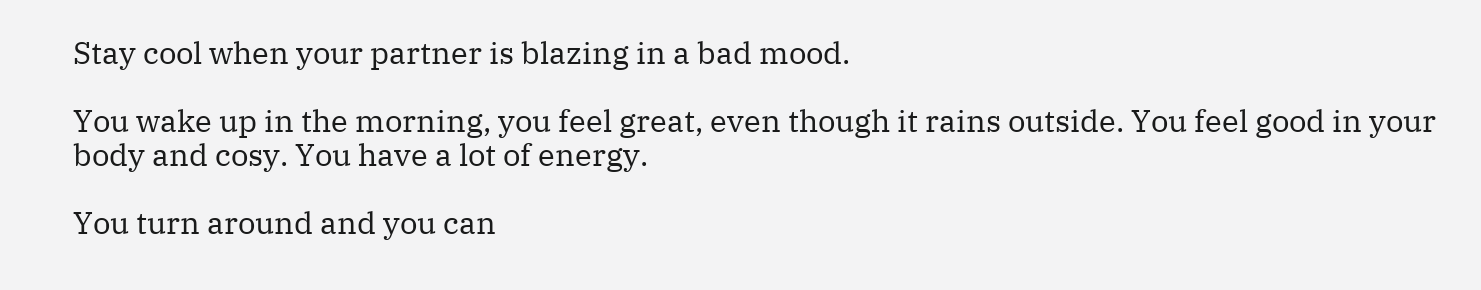Stay cool when your partner is blazing in a bad mood.

You wake up in the morning, you feel great, even though it rains outside. You feel good in your body and cosy. You have a lot of energy.

You turn around and you can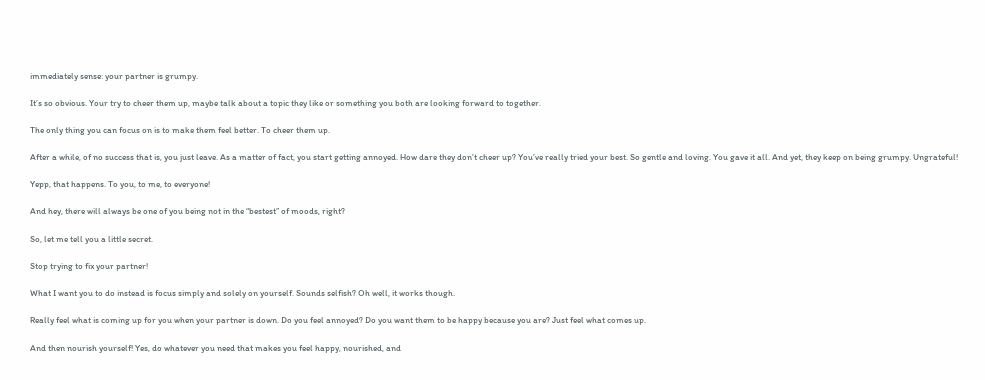immediately sense: your partner is grumpy.

It’s so obvious. Your try to cheer them up, maybe talk about a topic they like or something you both are looking forward to together.

The only thing you can focus on is to make them feel better. To cheer them up.

After a while, of no success that is, you just leave. As a matter of fact, you start getting annoyed. How dare they don’t cheer up? You’ve really tried your best. So gentle and loving. You gave it all. And yet, they keep on being grumpy. Ungrateful!

Yepp, that happens. To you, to me, to everyone!

And hey, there will always be one of you being not in the “bestest” of moods, right?

So, let me tell you a little secret.

Stop trying to fix your partner!

What I want you to do instead is focus simply and solely on yourself. Sounds selfish? Oh well, it works though.

Really feel what is coming up for you when your partner is down. Do you feel annoyed? Do you want them to be happy because you are? Just feel what comes up.

And then nourish yourself! Yes, do whatever you need that makes you feel happy, nourished, and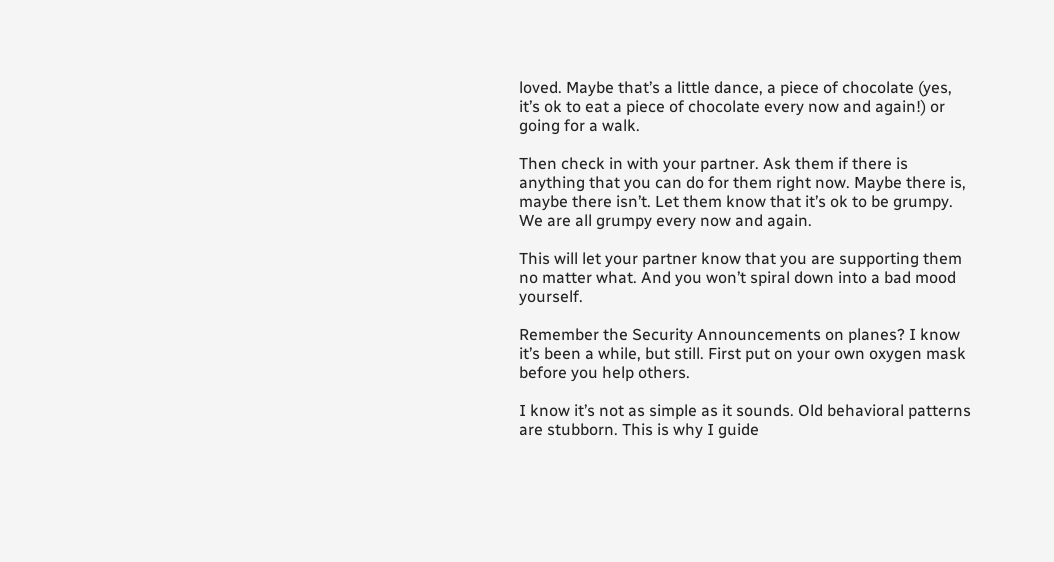loved. Maybe that’s a little dance, a piece of chocolate (yes, it’s ok to eat a piece of chocolate every now and again!) or going for a walk.

Then check in with your partner. Ask them if there is anything that you can do for them right now. Maybe there is, maybe there isn’t. Let them know that it’s ok to be grumpy. We are all grumpy every now and again.

This will let your partner know that you are supporting them no matter what. And you won’t spiral down into a bad mood yourself.

Remember the Security Announcements on planes? I know it’s been a while, but still. First put on your own oxygen mask before you help others.

I know it’s not as simple as it sounds. Old behavioral patterns are stubborn. This is why I guide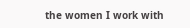the women I work with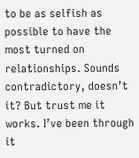to be as selfish as possible to have the most turned on relationships. Sounds contradictory, doesn’t it? But trust me it works. I’ve been through it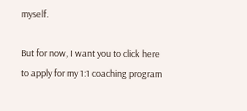myself.

But for now, I want you to click here to apply for my 1:1 coaching program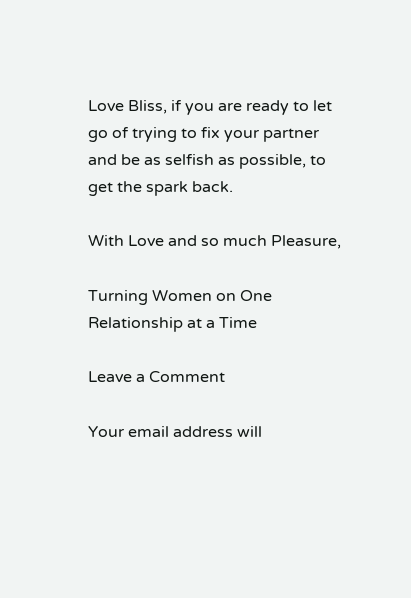Love Bliss, if you are ready to let go of trying to fix your partner and be as selfish as possible, to get the spark back.

With Love and so much Pleasure,

Turning Women on One Relationship at a Time

Leave a Comment

Your email address will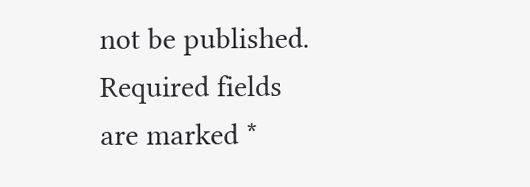not be published. Required fields are marked *